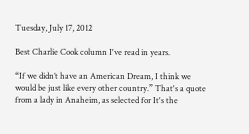Tuesday, July 17, 2012

Best Charlie Cook column I've read in years.

“If we didn’t have an American Dream, I think we would be just like every other country.” That's a quote from a lady in Anaheim, as selected for It's the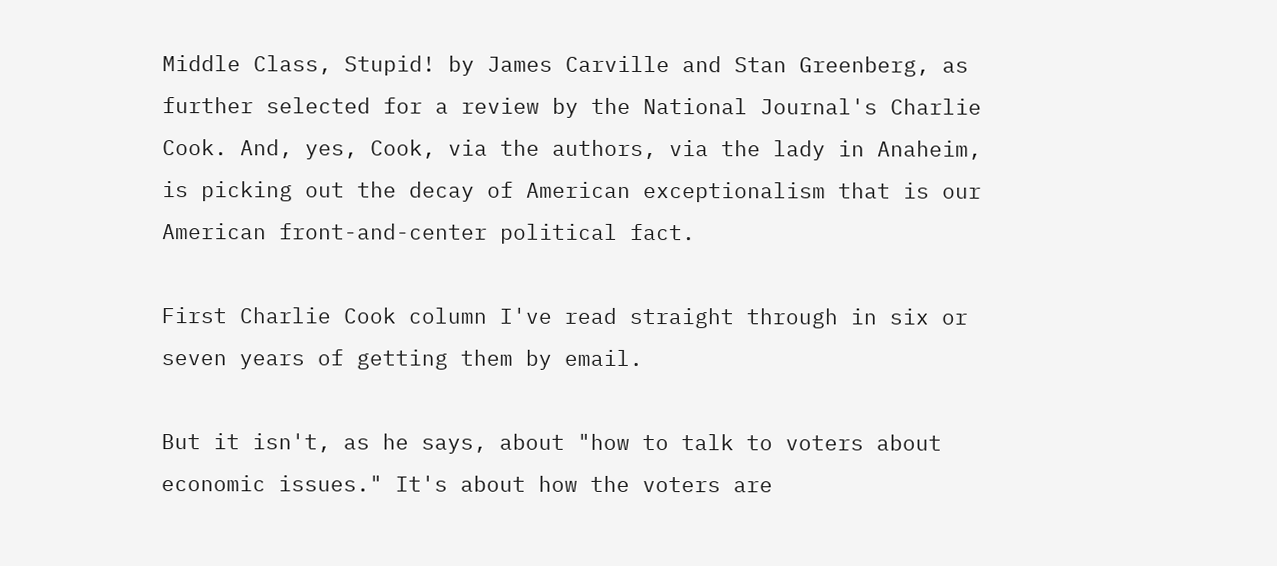Middle Class, Stupid! by James Carville and Stan Greenberg, as further selected for a review by the National Journal's Charlie Cook. And, yes, Cook, via the authors, via the lady in Anaheim, is picking out the decay of American exceptionalism that is our American front-and-center political fact.

First Charlie Cook column I've read straight through in six or seven years of getting them by email.

But it isn't, as he says, about "how to talk to voters about economic issues." It's about how the voters are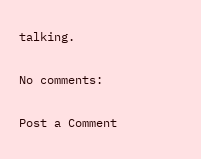talking.

No comments:

Post a Comment